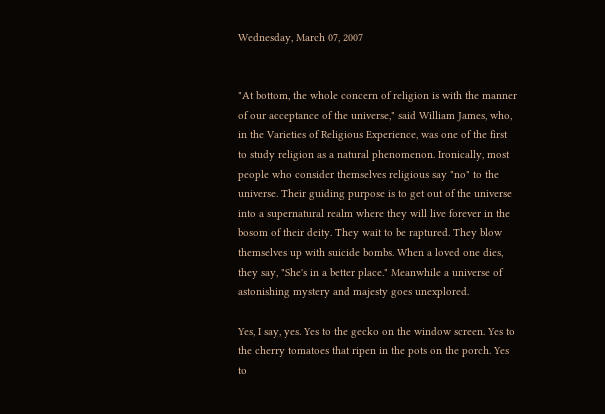Wednesday, March 07, 2007


"At bottom, the whole concern of religion is with the manner of our acceptance of the universe," said William James, who, in the Varieties of Religious Experience, was one of the first to study religion as a natural phenomenon. Ironically, most people who consider themselves religious say "no" to the universe. Their guiding purpose is to get out of the universe into a supernatural realm where they will live forever in the bosom of their deity. They wait to be raptured. They blow themselves up with suicide bombs. When a loved one dies, they say, "She's in a better place." Meanwhile a universe of astonishing mystery and majesty goes unexplored.

Yes, I say, yes. Yes to the gecko on the window screen. Yes to the cherry tomatoes that ripen in the pots on the porch. Yes to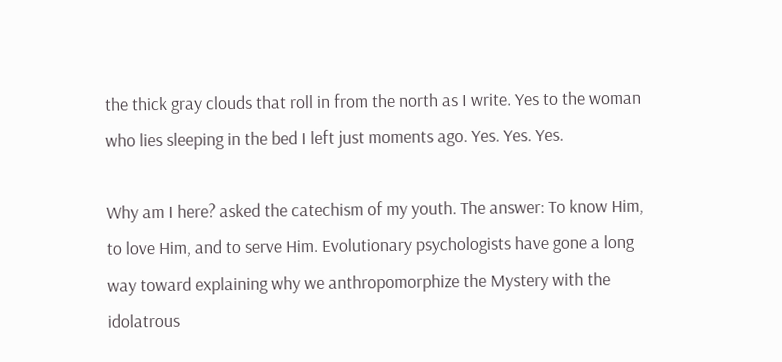the thick gray clouds that roll in from the north as I write. Yes to the woman who lies sleeping in the bed I left just moments ago. Yes. Yes. Yes.

Why am I here? asked the catechism of my youth. The answer: To know Him, to love Him, and to serve Him. Evolutionary psychologists have gone a long way toward explaining why we anthropomorphize the Mystery with the idolatrous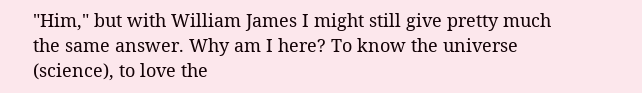"Him," but with William James I might still give pretty much the same answer. Why am I here? To know the universe (science), to love the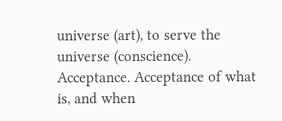universe (art), to serve the universe (conscience). Acceptance. Acceptance of what is, and when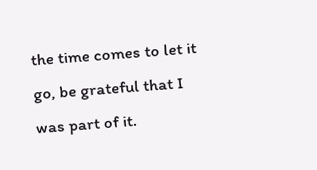the time comes to let it go, be grateful that I was part of it.